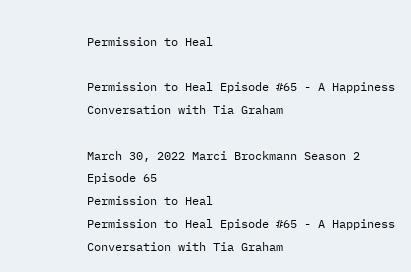Permission to Heal

Permission to Heal Episode #65 - A Happiness Conversation with Tia Graham

March 30, 2022 Marci Brockmann Season 2 Episode 65
Permission to Heal
Permission to Heal Episode #65 - A Happiness Conversation with Tia Graham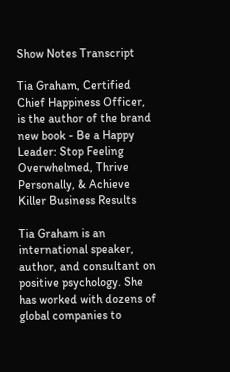Show Notes Transcript

Tia Graham, Certified Chief Happiness Officer,  is the author of the brand new book - Be a Happy Leader: Stop Feeling Overwhelmed, Thrive Personally, & Achieve Killer Business Results

Tia Graham is an international speaker, author, and consultant on positive psychology. She has worked with dozens of global companies to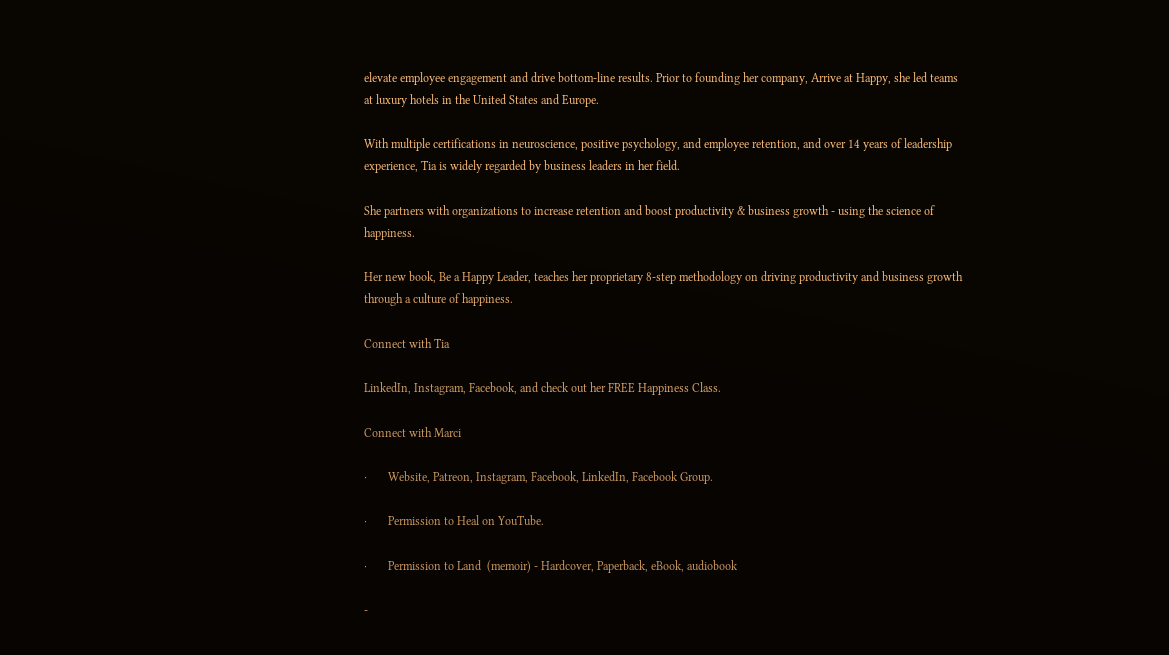elevate employee engagement and drive bottom-line results. Prior to founding her company, Arrive at Happy, she led teams at luxury hotels in the United States and Europe.

With multiple certifications in neuroscience, positive psychology, and employee retention, and over 14 years of leadership experience, Tia is widely regarded by business leaders in her field.

She partners with organizations to increase retention and boost productivity & business growth - using the science of happiness.

Her new book, Be a Happy Leader, teaches her proprietary 8-step methodology on driving productivity and business growth through a culture of happiness.

Connect with Tia

LinkedIn, Instagram, Facebook, and check out her FREE Happiness Class.

Connect with Marci

·       Website, Patreon, Instagram, Facebook, LinkedIn, Facebook Group.

·       Permission to Heal on YouTube.

·       Permission to Land  (memoir) - Hardcover, Paperback, eBook, audiobook

-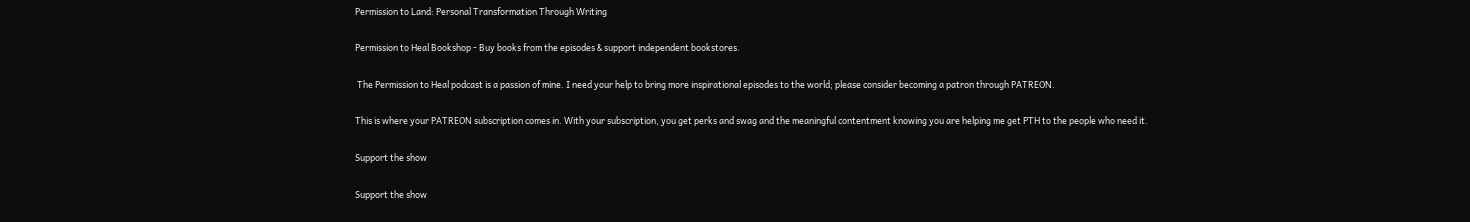Permission to Land: Personal Transformation Through Writing

Permission to Heal Bookshop - Buy books from the episodes & support independent bookstores.

 The Permission to Heal podcast is a passion of mine. I need your help to bring more inspirational episodes to the world; please consider becoming a patron through PATREON.

This is where your PATREON subscription comes in. With your subscription, you get perks and swag and the meaningful contentment knowing you are helping me get PTH to the people who need it.

Support the show

Support the show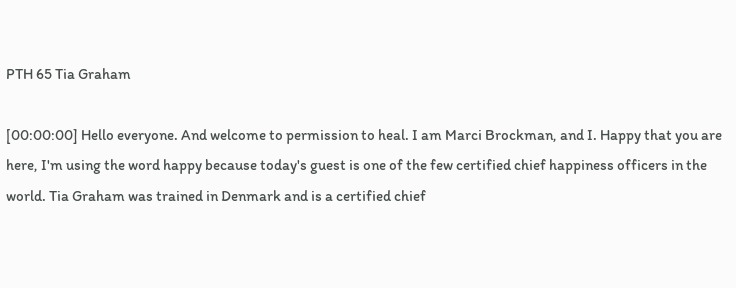PTH 65 Tia Graham

[00:00:00] Hello everyone. And welcome to permission to heal. I am Marci Brockman, and I. Happy that you are here, I'm using the word happy because today's guest is one of the few certified chief happiness officers in the world. Tia Graham was trained in Denmark and is a certified chief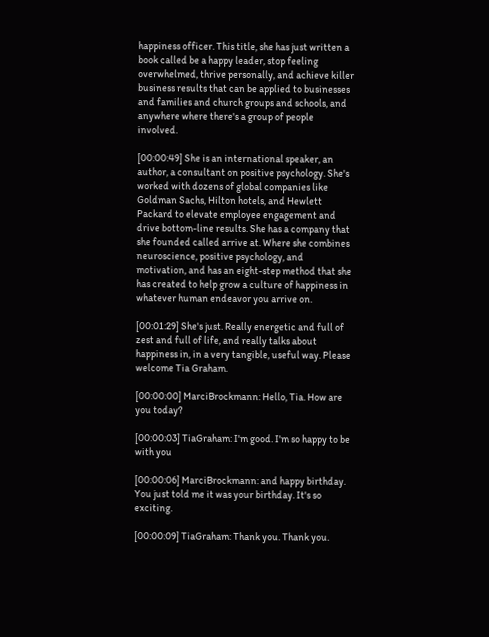happiness officer. This title, she has just written a book called be a happy leader, stop feeling overwhelmed, thrive personally, and achieve killer business results that can be applied to businesses and families and church groups and schools, and anywhere where there's a group of people involved.

[00:00:49] She is an international speaker, an author, a consultant on positive psychology. She's worked with dozens of global companies like Goldman Sachs, Hilton hotels, and Hewlett Packard to elevate employee engagement and drive bottom-line results. She has a company that she founded called arrive at. Where she combines neuroscience, positive psychology, and motivation, and has an eight-step method that she has created to help grow a culture of happiness in whatever human endeavor you arrive on.

[00:01:29] She's just. Really energetic and full of zest and full of life, and really talks about happiness in, in a very tangible, useful way. Please welcome Tia Graham.

[00:00:00] MarciBrockmann: Hello, Tia. How are you today?

[00:00:03] TiaGraham: I'm good. I'm so happy to be with you

[00:00:06] MarciBrockmann: and happy birthday. You just told me it was your birthday. It's so exciting.

[00:00:09] TiaGraham: Thank you. Thank you.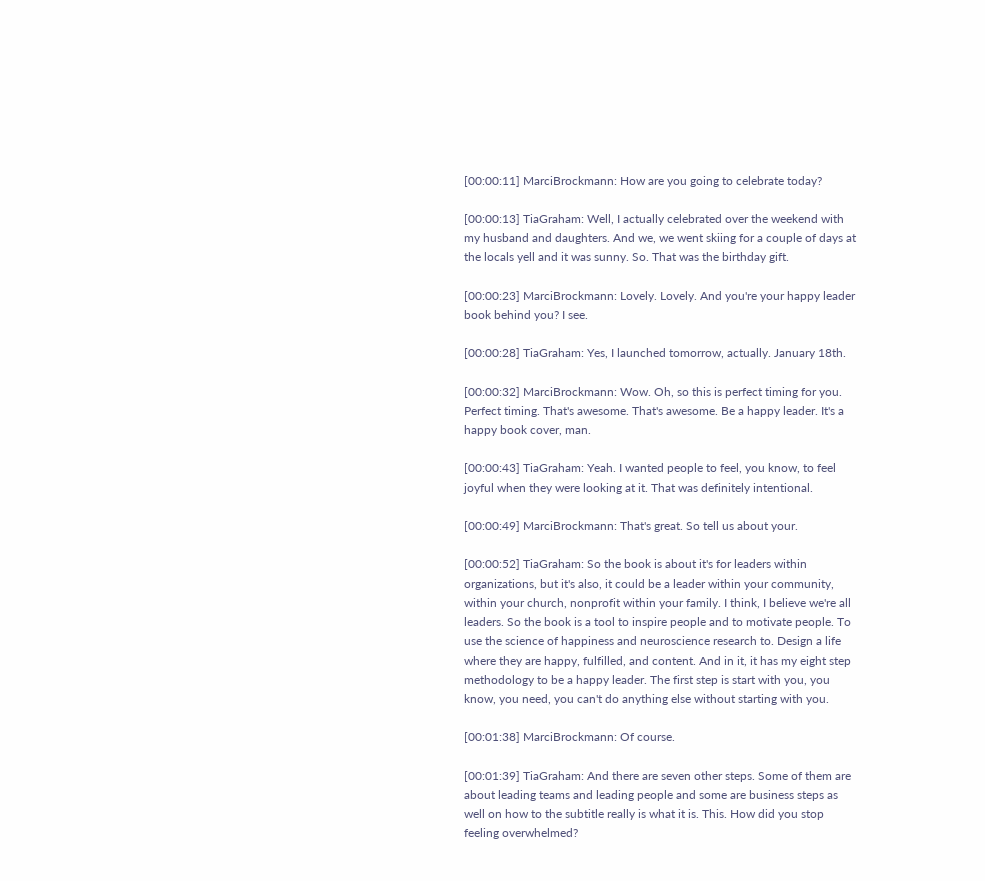[00:00:11] MarciBrockmann: How are you going to celebrate today?

[00:00:13] TiaGraham: Well, I actually celebrated over the weekend with my husband and daughters. And we, we went skiing for a couple of days at the locals yell and it was sunny. So. That was the birthday gift.

[00:00:23] MarciBrockmann: Lovely. Lovely. And you're your happy leader book behind you? I see.

[00:00:28] TiaGraham: Yes, I launched tomorrow, actually. January 18th.

[00:00:32] MarciBrockmann: Wow. Oh, so this is perfect timing for you. Perfect timing. That's awesome. That's awesome. Be a happy leader. It's a happy book cover, man.

[00:00:43] TiaGraham: Yeah. I wanted people to feel, you know, to feel joyful when they were looking at it. That was definitely intentional.

[00:00:49] MarciBrockmann: That's great. So tell us about your.

[00:00:52] TiaGraham: So the book is about it's for leaders within organizations, but it's also, it could be a leader within your community, within your church, nonprofit within your family. I think, I believe we're all leaders. So the book is a tool to inspire people and to motivate people. To use the science of happiness and neuroscience research to. Design a life where they are happy, fulfilled, and content. And in it, it has my eight step methodology to be a happy leader. The first step is start with you, you know, you need, you can't do anything else without starting with you.

[00:01:38] MarciBrockmann: Of course.

[00:01:39] TiaGraham: And there are seven other steps. Some of them are about leading teams and leading people and some are business steps as well on how to the subtitle really is what it is. This. How did you stop feeling overwhelmed?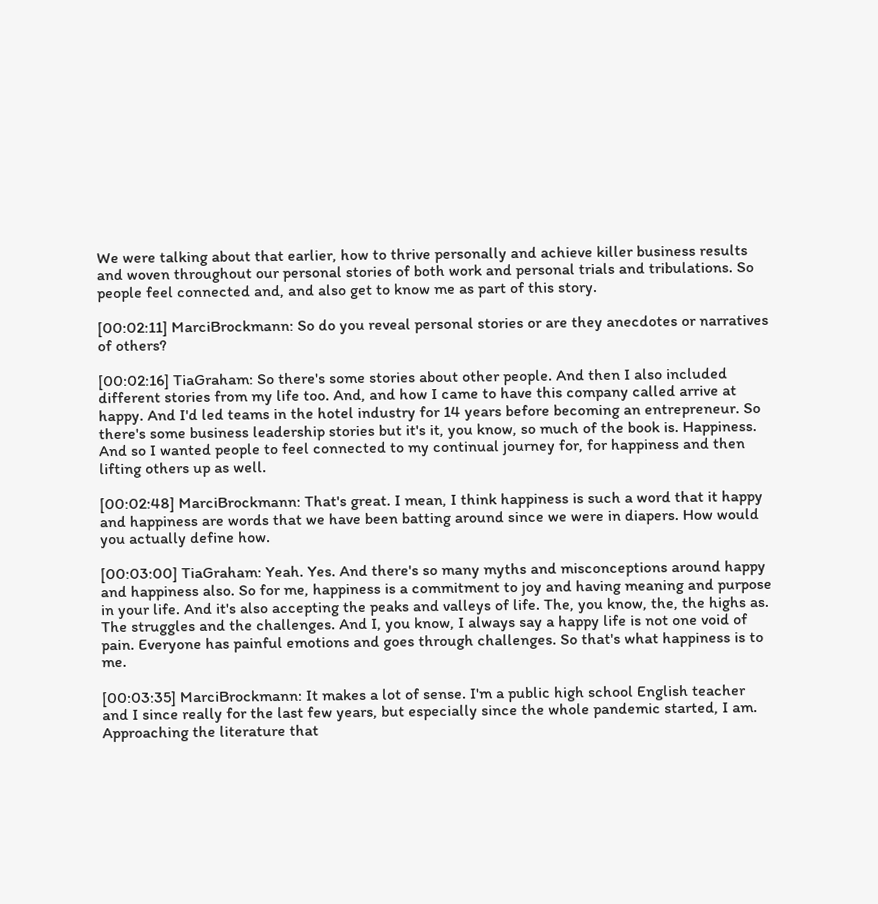We were talking about that earlier, how to thrive personally and achieve killer business results and woven throughout our personal stories of both work and personal trials and tribulations. So people feel connected and, and also get to know me as part of this story.

[00:02:11] MarciBrockmann: So do you reveal personal stories or are they anecdotes or narratives of others?

[00:02:16] TiaGraham: So there's some stories about other people. And then I also included different stories from my life too. And, and how I came to have this company called arrive at happy. And I'd led teams in the hotel industry for 14 years before becoming an entrepreneur. So there's some business leadership stories but it's it, you know, so much of the book is. Happiness. And so I wanted people to feel connected to my continual journey for, for happiness and then lifting others up as well.

[00:02:48] MarciBrockmann: That's great. I mean, I think happiness is such a word that it happy and happiness are words that we have been batting around since we were in diapers. How would you actually define how.

[00:03:00] TiaGraham: Yeah. Yes. And there's so many myths and misconceptions around happy and happiness also. So for me, happiness is a commitment to joy and having meaning and purpose in your life. And it's also accepting the peaks and valleys of life. The, you know, the, the highs as. The struggles and the challenges. And I, you know, I always say a happy life is not one void of pain. Everyone has painful emotions and goes through challenges. So that's what happiness is to me.

[00:03:35] MarciBrockmann: It makes a lot of sense. I'm a public high school English teacher and I since really for the last few years, but especially since the whole pandemic started, I am. Approaching the literature that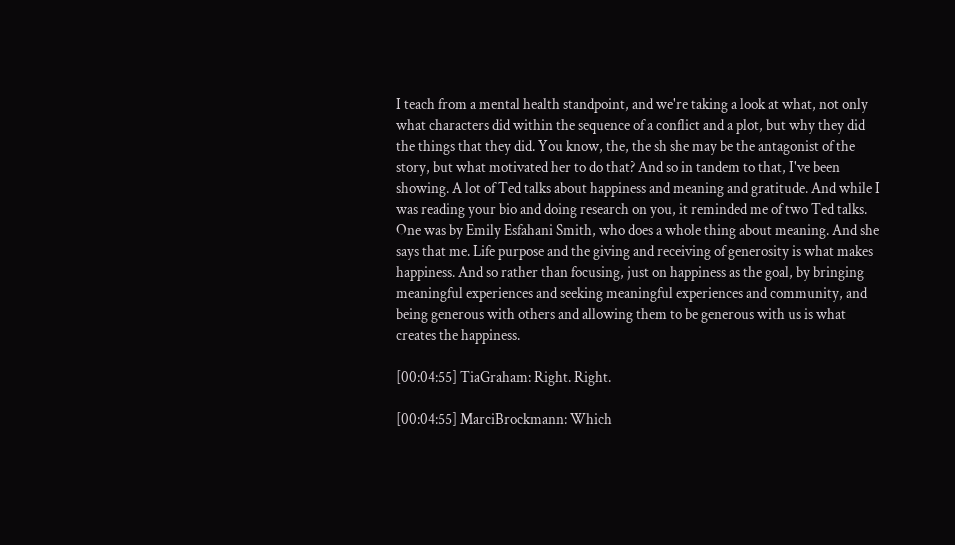I teach from a mental health standpoint, and we're taking a look at what, not only what characters did within the sequence of a conflict and a plot, but why they did the things that they did. You know, the, the sh she may be the antagonist of the story, but what motivated her to do that? And so in tandem to that, I've been showing. A lot of Ted talks about happiness and meaning and gratitude. And while I was reading your bio and doing research on you, it reminded me of two Ted talks. One was by Emily Esfahani Smith, who does a whole thing about meaning. And she says that me. Life purpose and the giving and receiving of generosity is what makes happiness. And so rather than focusing, just on happiness as the goal, by bringing meaningful experiences and seeking meaningful experiences and community, and being generous with others and allowing them to be generous with us is what creates the happiness.

[00:04:55] TiaGraham: Right. Right.

[00:04:55] MarciBrockmann: Which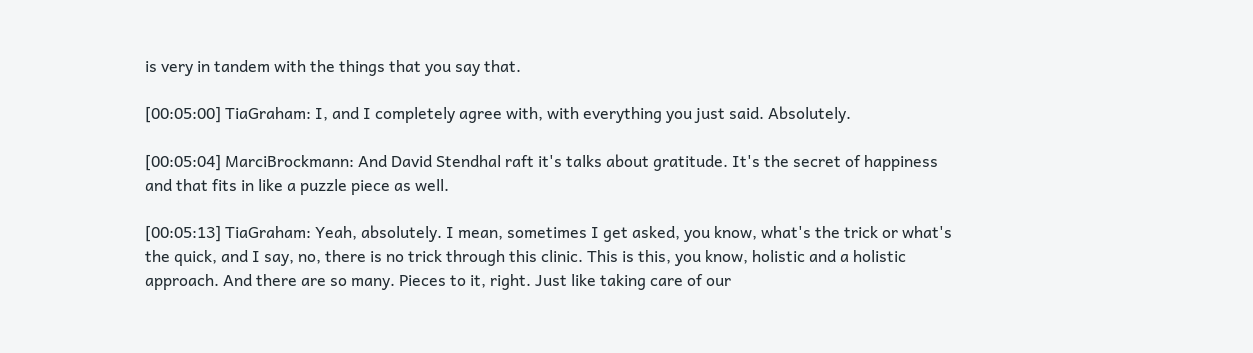is very in tandem with the things that you say that.

[00:05:00] TiaGraham: I, and I completely agree with, with everything you just said. Absolutely.

[00:05:04] MarciBrockmann: And David Stendhal raft it's talks about gratitude. It's the secret of happiness and that fits in like a puzzle piece as well.

[00:05:13] TiaGraham: Yeah, absolutely. I mean, sometimes I get asked, you know, what's the trick or what's the quick, and I say, no, there is no trick through this clinic. This is this, you know, holistic and a holistic approach. And there are so many. Pieces to it, right. Just like taking care of our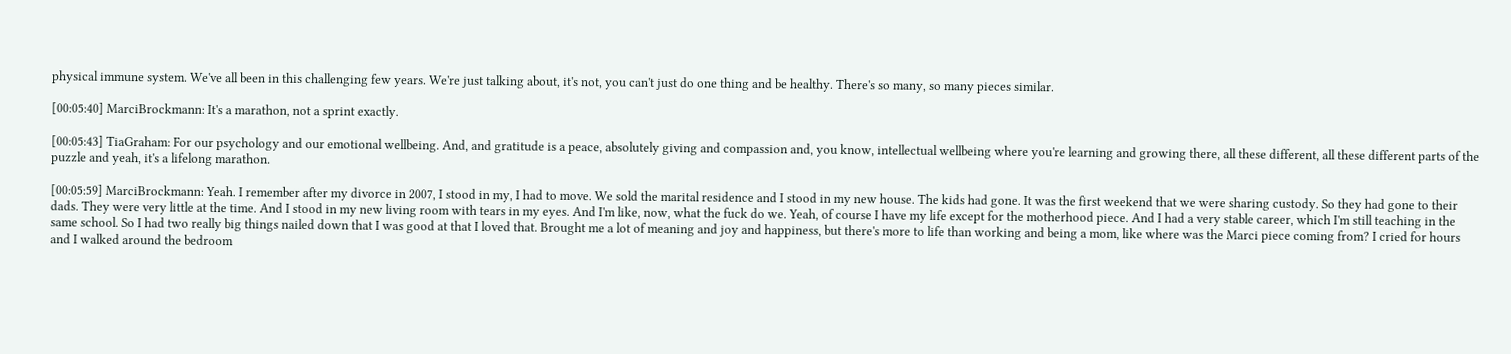physical immune system. We've all been in this challenging few years. We're just talking about, it's not, you can't just do one thing and be healthy. There's so many, so many pieces similar.

[00:05:40] MarciBrockmann: It's a marathon, not a sprint exactly.

[00:05:43] TiaGraham: For our psychology and our emotional wellbeing. And, and gratitude is a peace, absolutely giving and compassion and, you know, intellectual wellbeing where you're learning and growing there, all these different, all these different parts of the puzzle and yeah, it's a lifelong marathon.

[00:05:59] MarciBrockmann: Yeah. I remember after my divorce in 2007, I stood in my, I had to move. We sold the marital residence and I stood in my new house. The kids had gone. It was the first weekend that we were sharing custody. So they had gone to their dads. They were very little at the time. And I stood in my new living room with tears in my eyes. And I'm like, now, what the fuck do we. Yeah, of course I have my life except for the motherhood piece. And I had a very stable career, which I'm still teaching in the same school. So I had two really big things nailed down that I was good at that I loved that. Brought me a lot of meaning and joy and happiness, but there's more to life than working and being a mom, like where was the Marci piece coming from? I cried for hours and I walked around the bedroom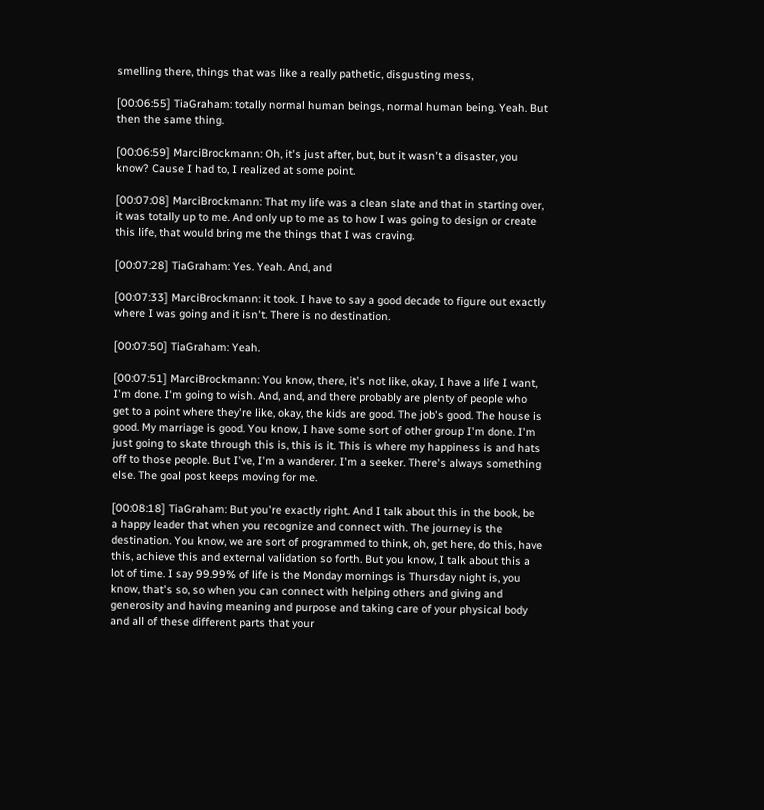smelling there, things that was like a really pathetic, disgusting mess,

[00:06:55] TiaGraham: totally normal human beings, normal human being. Yeah. But then the same thing.

[00:06:59] MarciBrockmann: Oh, it's just after, but, but it wasn't a disaster, you know? Cause I had to, I realized at some point.

[00:07:08] MarciBrockmann: That my life was a clean slate and that in starting over, it was totally up to me. And only up to me as to how I was going to design or create this life, that would bring me the things that I was craving.

[00:07:28] TiaGraham: Yes. Yeah. And, and

[00:07:33] MarciBrockmann: it took. I have to say a good decade to figure out exactly where I was going and it isn't. There is no destination.

[00:07:50] TiaGraham: Yeah.

[00:07:51] MarciBrockmann: You know, there, it's not like, okay, I have a life I want, I'm done. I'm going to wish. And, and, and there probably are plenty of people who get to a point where they're like, okay, the kids are good. The job's good. The house is good. My marriage is good. You know, I have some sort of other group I'm done. I'm just going to skate through this is, this is it. This is where my happiness is and hats off to those people. But I've, I'm a wanderer. I'm a seeker. There's always something else. The goal post keeps moving for me.

[00:08:18] TiaGraham: But you're exactly right. And I talk about this in the book, be a happy leader that when you recognize and connect with. The journey is the destination. You know, we are sort of programmed to think, oh, get here, do this, have this, achieve this and external validation so forth. But you know, I talk about this a lot of time. I say 99.99% of life is the Monday mornings is Thursday night is, you know, that's so, so when you can connect with helping others and giving and generosity and having meaning and purpose and taking care of your physical body and all of these different parts that your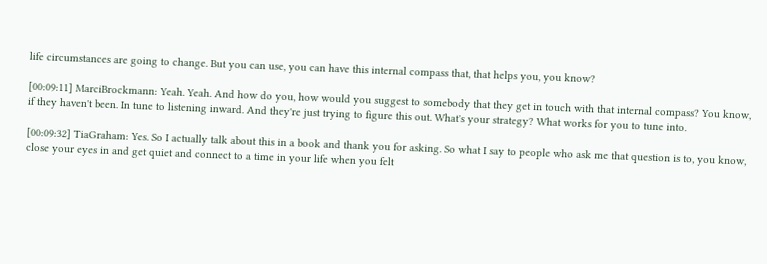life circumstances are going to change. But you can use, you can have this internal compass that, that helps you, you know?

[00:09:11] MarciBrockmann: Yeah. Yeah. And how do you, how would you suggest to somebody that they get in touch with that internal compass? You know, if they haven't been. In tune to listening inward. And they're just trying to figure this out. What's your strategy? What works for you to tune into.

[00:09:32] TiaGraham: Yes. So I actually talk about this in a book and thank you for asking. So what I say to people who ask me that question is to, you know, close your eyes in and get quiet and connect to a time in your life when you felt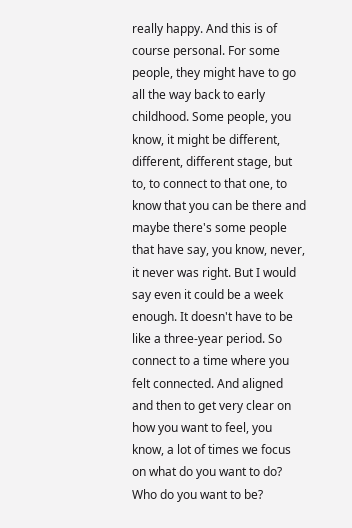really happy. And this is of course personal. For some people, they might have to go all the way back to early childhood. Some people, you know, it might be different, different, different stage, but to, to connect to that one, to know that you can be there and maybe there's some people that have say, you know, never, it never was right. But I would say even it could be a week enough. It doesn't have to be like a three-year period. So connect to a time where you felt connected. And aligned and then to get very clear on how you want to feel, you know, a lot of times we focus on what do you want to do? Who do you want to be?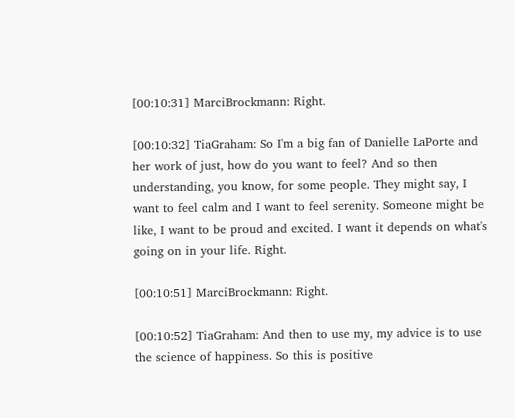[00:10:31] MarciBrockmann: Right.

[00:10:32] TiaGraham: So I'm a big fan of Danielle LaPorte and her work of just, how do you want to feel? And so then understanding, you know, for some people. They might say, I want to feel calm and I want to feel serenity. Someone might be like, I want to be proud and excited. I want it depends on what's going on in your life. Right.

[00:10:51] MarciBrockmann: Right.

[00:10:52] TiaGraham: And then to use my, my advice is to use the science of happiness. So this is positive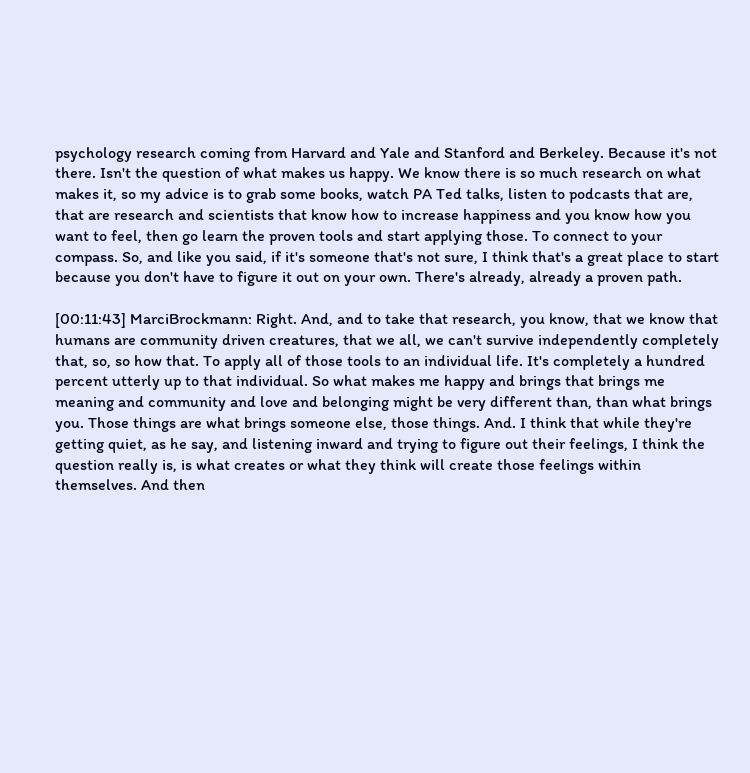psychology research coming from Harvard and Yale and Stanford and Berkeley. Because it's not there. Isn't the question of what makes us happy. We know there is so much research on what makes it, so my advice is to grab some books, watch PA Ted talks, listen to podcasts that are, that are research and scientists that know how to increase happiness and you know how you want to feel, then go learn the proven tools and start applying those. To connect to your compass. So, and like you said, if it's someone that's not sure, I think that's a great place to start because you don't have to figure it out on your own. There's already, already a proven path.

[00:11:43] MarciBrockmann: Right. And, and to take that research, you know, that we know that humans are community driven creatures, that we all, we can't survive independently completely that, so, so how that. To apply all of those tools to an individual life. It's completely a hundred percent utterly up to that individual. So what makes me happy and brings that brings me meaning and community and love and belonging might be very different than, than what brings you. Those things are what brings someone else, those things. And. I think that while they're getting quiet, as he say, and listening inward and trying to figure out their feelings, I think the question really is, is what creates or what they think will create those feelings within themselves. And then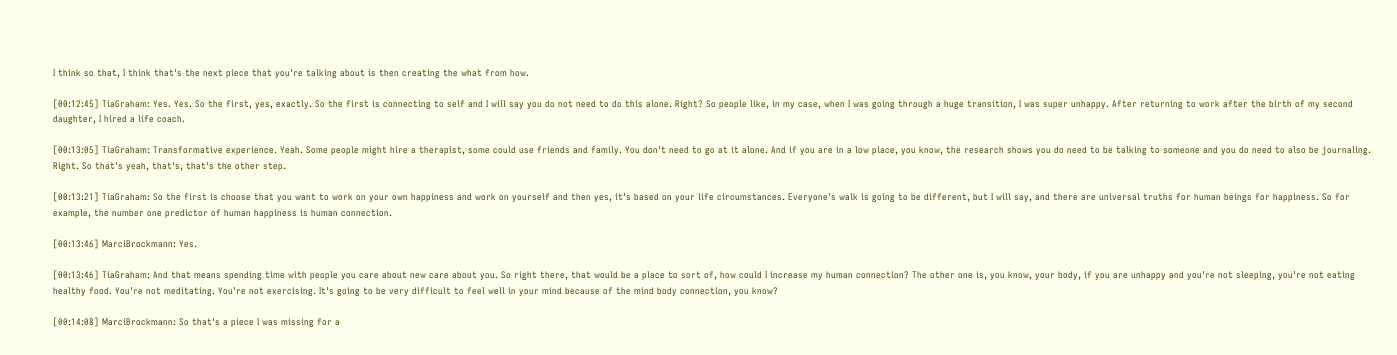I think so that, I think that's the next piece that you're talking about is then creating the what from how.

[00:12:45] TiaGraham: Yes. Yes. So the first, yes, exactly. So the first is connecting to self and I will say you do not need to do this alone. Right? So people like, in my case, when I was going through a huge transition, I was super unhappy. After returning to work after the birth of my second daughter, I hired a life coach.

[00:13:05] TiaGraham: Transformative experience. Yeah. Some people might hire a therapist, some could use friends and family. You don't need to go at it alone. And if you are in a low place, you know, the research shows you do need to be talking to someone and you do need to also be journaling. Right. So that's yeah, that's, that's the other step.

[00:13:21] TiaGraham: So the first is choose that you want to work on your own happiness and work on yourself and then yes, it's based on your life circumstances. Everyone's walk is going to be different, but I will say, and there are universal truths for human beings for happiness. So for example, the number one predictor of human happiness is human connection.

[00:13:46] MarciBrockmann: Yes.

[00:13:46] TiaGraham: And that means spending time with people you care about new care about you. So right there, that would be a place to sort of, how could I increase my human connection? The other one is, you know, your body, if you are unhappy and you're not sleeping, you're not eating healthy food. You're not meditating. You're not exercising. It's going to be very difficult to feel well in your mind because of the mind body connection, you know?

[00:14:08] MarciBrockmann: So that's a piece I was missing for a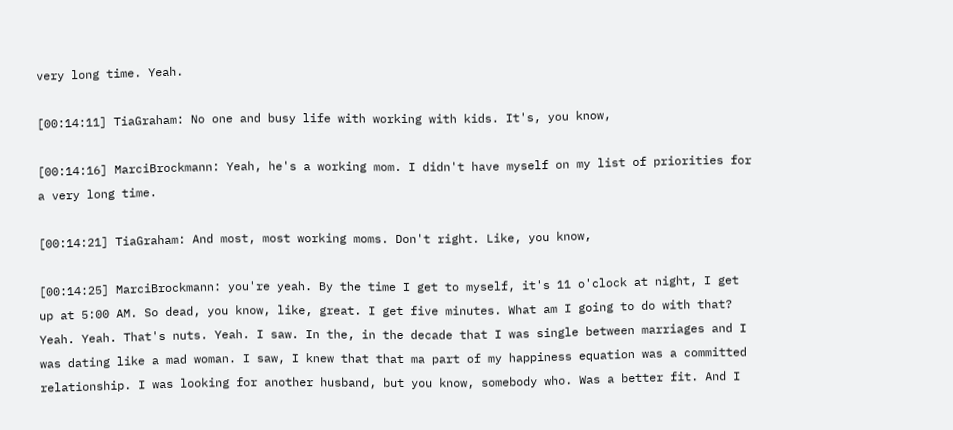very long time. Yeah.

[00:14:11] TiaGraham: No one and busy life with working with kids. It's, you know,

[00:14:16] MarciBrockmann: Yeah, he's a working mom. I didn't have myself on my list of priorities for a very long time.

[00:14:21] TiaGraham: And most, most working moms. Don't right. Like, you know,

[00:14:25] MarciBrockmann: you're yeah. By the time I get to myself, it's 11 o'clock at night, I get up at 5:00 AM. So dead, you know, like, great. I get five minutes. What am I going to do with that? Yeah. Yeah. That's nuts. Yeah. I saw. In the, in the decade that I was single between marriages and I was dating like a mad woman. I saw, I knew that that ma part of my happiness equation was a committed relationship. I was looking for another husband, but you know, somebody who. Was a better fit. And I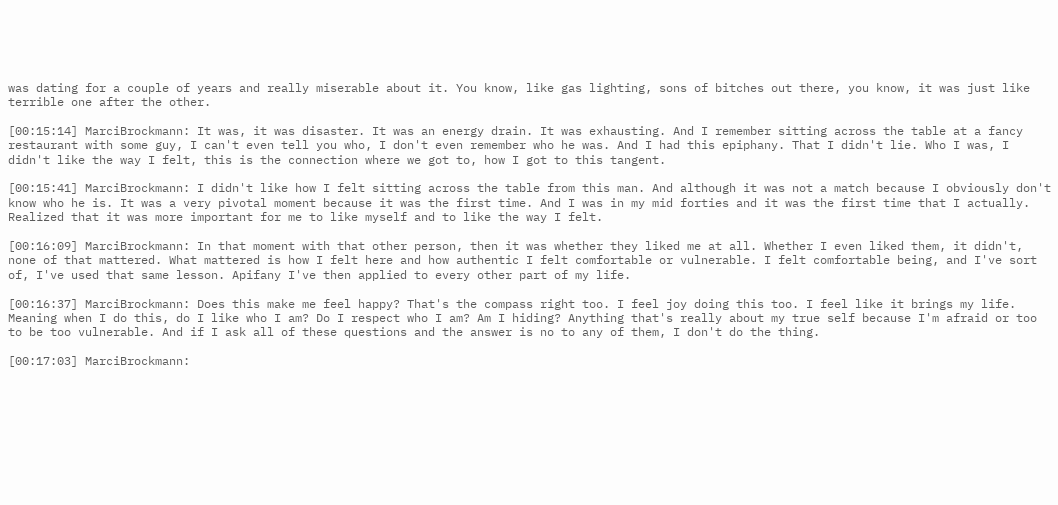was dating for a couple of years and really miserable about it. You know, like gas lighting, sons of bitches out there, you know, it was just like terrible one after the other.

[00:15:14] MarciBrockmann: It was, it was disaster. It was an energy drain. It was exhausting. And I remember sitting across the table at a fancy restaurant with some guy, I can't even tell you who, I don't even remember who he was. And I had this epiphany. That I didn't lie. Who I was, I didn't like the way I felt, this is the connection where we got to, how I got to this tangent.

[00:15:41] MarciBrockmann: I didn't like how I felt sitting across the table from this man. And although it was not a match because I obviously don't know who he is. It was a very pivotal moment because it was the first time. And I was in my mid forties and it was the first time that I actually. Realized that it was more important for me to like myself and to like the way I felt.

[00:16:09] MarciBrockmann: In that moment with that other person, then it was whether they liked me at all. Whether I even liked them, it didn't, none of that mattered. What mattered is how I felt here and how authentic I felt comfortable or vulnerable. I felt comfortable being, and I've sort of, I've used that same lesson. Apifany I've then applied to every other part of my life.

[00:16:37] MarciBrockmann: Does this make me feel happy? That's the compass right too. I feel joy doing this too. I feel like it brings my life. Meaning when I do this, do I like who I am? Do I respect who I am? Am I hiding? Anything that's really about my true self because I'm afraid or too to be too vulnerable. And if I ask all of these questions and the answer is no to any of them, I don't do the thing.

[00:17:03] MarciBrockmann: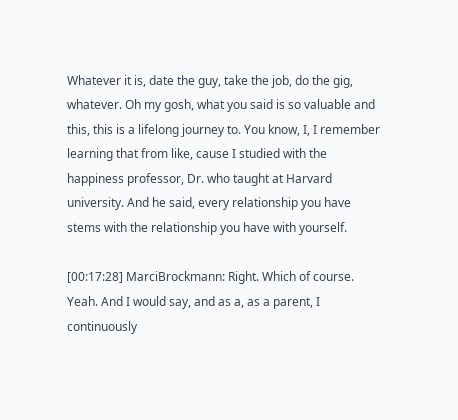Whatever it is, date the guy, take the job, do the gig, whatever. Oh my gosh, what you said is so valuable and this, this is a lifelong journey to. You know, I, I remember learning that from like, cause I studied with the happiness professor, Dr. who taught at Harvard university. And he said, every relationship you have stems with the relationship you have with yourself.

[00:17:28] MarciBrockmann: Right. Which of course. Yeah. And I would say, and as a, as a parent, I continuously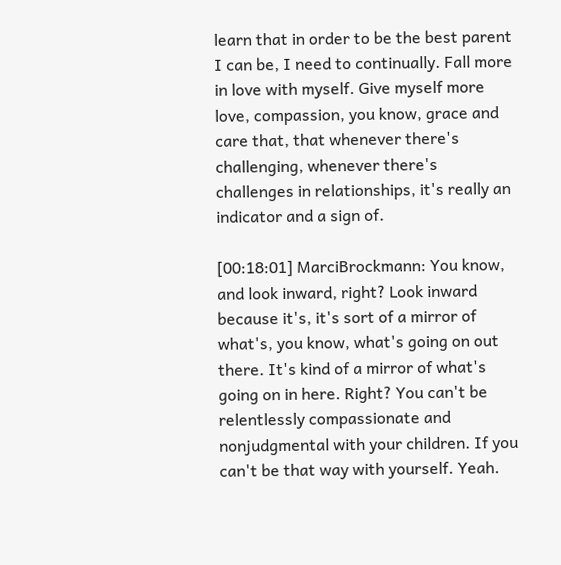learn that in order to be the best parent I can be, I need to continually. Fall more in love with myself. Give myself more love, compassion, you know, grace and care that, that whenever there's challenging, whenever there's challenges in relationships, it's really an indicator and a sign of.

[00:18:01] MarciBrockmann: You know, and look inward, right? Look inward because it's, it's sort of a mirror of what's, you know, what's going on out there. It's kind of a mirror of what's going on in here. Right? You can't be relentlessly compassionate and nonjudgmental with your children. If you can't be that way with yourself. Yeah.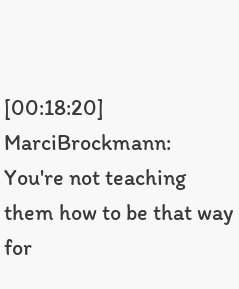[00:18:20] MarciBrockmann: You're not teaching them how to be that way for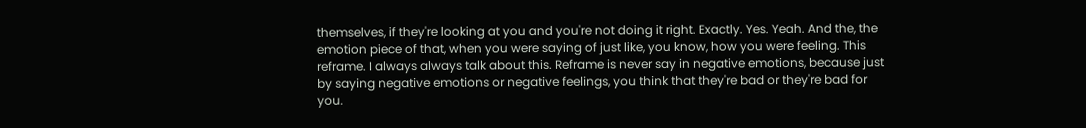themselves, if they're looking at you and you're not doing it right. Exactly. Yes. Yeah. And the, the emotion piece of that, when you were saying of just like, you know, how you were feeling. This reframe. I always always talk about this. Reframe is never say in negative emotions, because just by saying negative emotions or negative feelings, you think that they're bad or they're bad for you.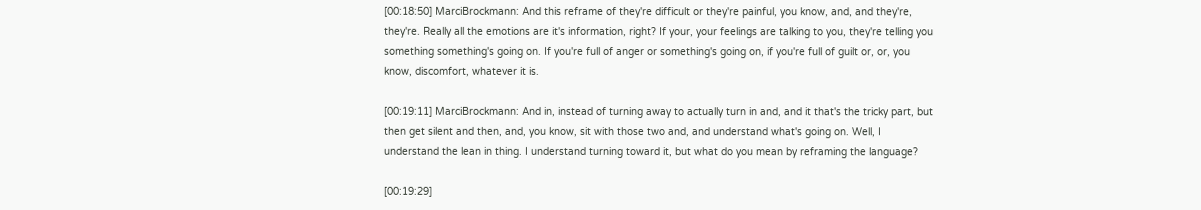[00:18:50] MarciBrockmann: And this reframe of they're difficult or they're painful, you know, and, and they're, they're. Really all the emotions are it's information, right? If your, your feelings are talking to you, they're telling you something something's going on. If you're full of anger or something's going on, if you're full of guilt or, or, you know, discomfort, whatever it is.

[00:19:11] MarciBrockmann: And in, instead of turning away to actually turn in and, and it that's the tricky part, but then get silent and then, and, you know, sit with those two and, and understand what's going on. Well, I understand the lean in thing. I understand turning toward it, but what do you mean by reframing the language?

[00:19:29]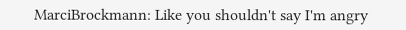MarciBrockmann: Like you shouldn't say I'm angry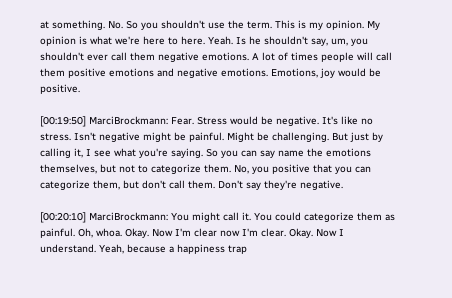at something. No. So you shouldn't use the term. This is my opinion. My opinion is what we're here to here. Yeah. Is he shouldn't say, um, you shouldn't ever call them negative emotions. A lot of times people will call them positive emotions and negative emotions. Emotions, joy would be positive.

[00:19:50] MarciBrockmann: Fear. Stress would be negative. It's like no stress. Isn't negative might be painful. Might be challenging. But just by calling it, I see what you're saying. So you can say name the emotions themselves, but not to categorize them. No, you positive that you can categorize them, but don't call them. Don't say they're negative.

[00:20:10] MarciBrockmann: You might call it. You could categorize them as painful. Oh, whoa. Okay. Now I'm clear now I'm clear. Okay. Now I understand. Yeah, because a happiness trap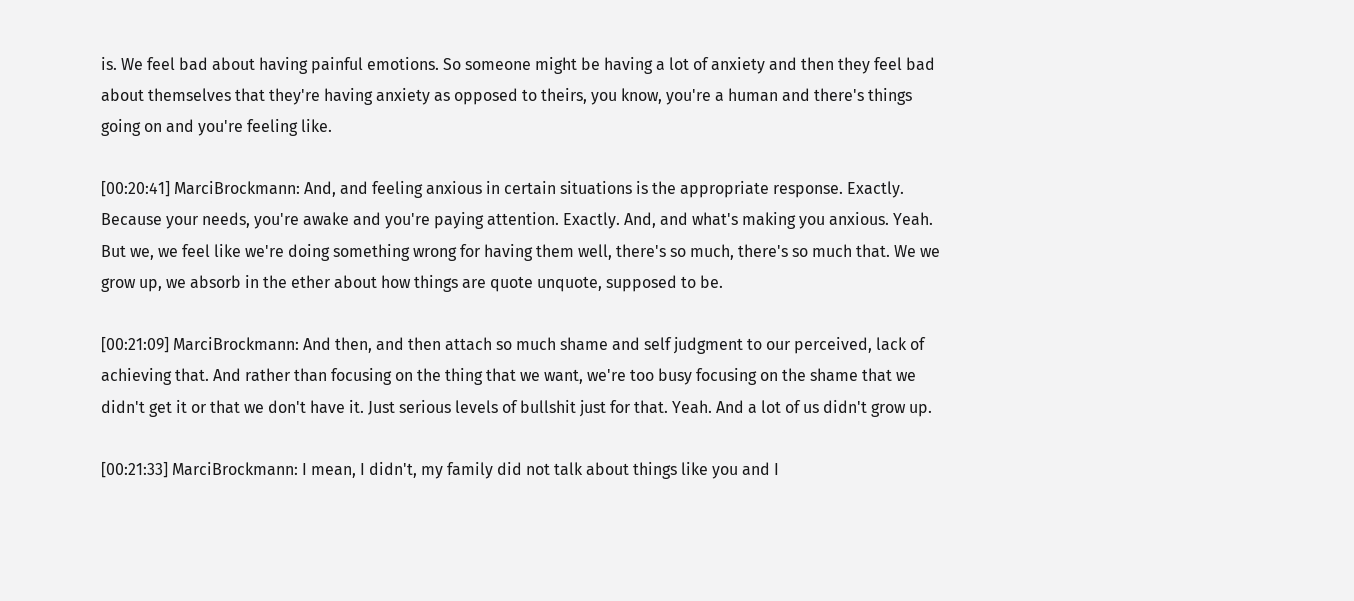is. We feel bad about having painful emotions. So someone might be having a lot of anxiety and then they feel bad about themselves that they're having anxiety as opposed to theirs, you know, you're a human and there's things going on and you're feeling like.

[00:20:41] MarciBrockmann: And, and feeling anxious in certain situations is the appropriate response. Exactly. Because your needs, you're awake and you're paying attention. Exactly. And, and what's making you anxious. Yeah. But we, we feel like we're doing something wrong for having them well, there's so much, there's so much that. We we grow up, we absorb in the ether about how things are quote unquote, supposed to be.

[00:21:09] MarciBrockmann: And then, and then attach so much shame and self judgment to our perceived, lack of achieving that. And rather than focusing on the thing that we want, we're too busy focusing on the shame that we didn't get it or that we don't have it. Just serious levels of bullshit just for that. Yeah. And a lot of us didn't grow up.

[00:21:33] MarciBrockmann: I mean, I didn't, my family did not talk about things like you and I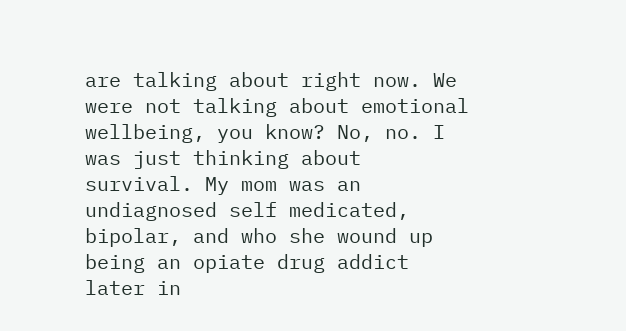are talking about right now. We were not talking about emotional wellbeing, you know? No, no. I was just thinking about survival. My mom was an undiagnosed self medicated, bipolar, and who she wound up being an opiate drug addict later in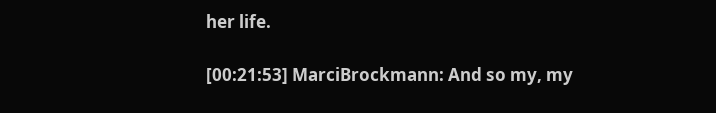her life.

[00:21:53] MarciBrockmann: And so my, my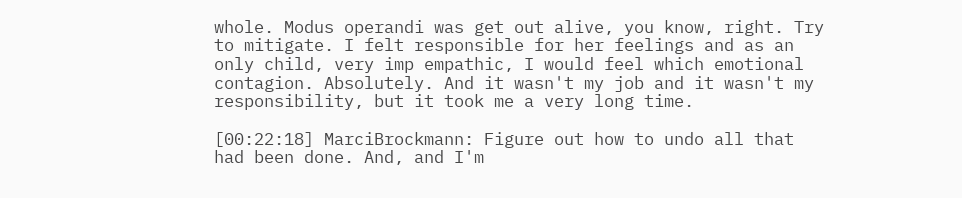whole. Modus operandi was get out alive, you know, right. Try to mitigate. I felt responsible for her feelings and as an only child, very imp empathic, I would feel which emotional contagion. Absolutely. And it wasn't my job and it wasn't my responsibility, but it took me a very long time.

[00:22:18] MarciBrockmann: Figure out how to undo all that had been done. And, and I'm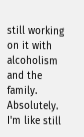still working on it with alcoholism and the family. Absolutely. I'm like still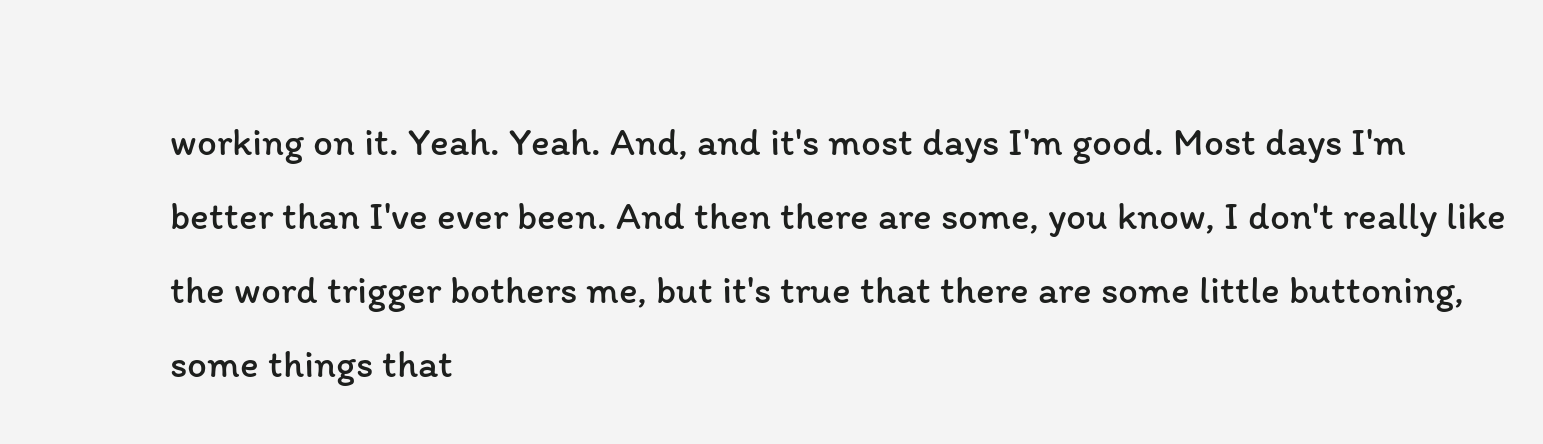working on it. Yeah. Yeah. And, and it's most days I'm good. Most days I'm better than I've ever been. And then there are some, you know, I don't really like the word trigger bothers me, but it's true that there are some little buttoning, some things that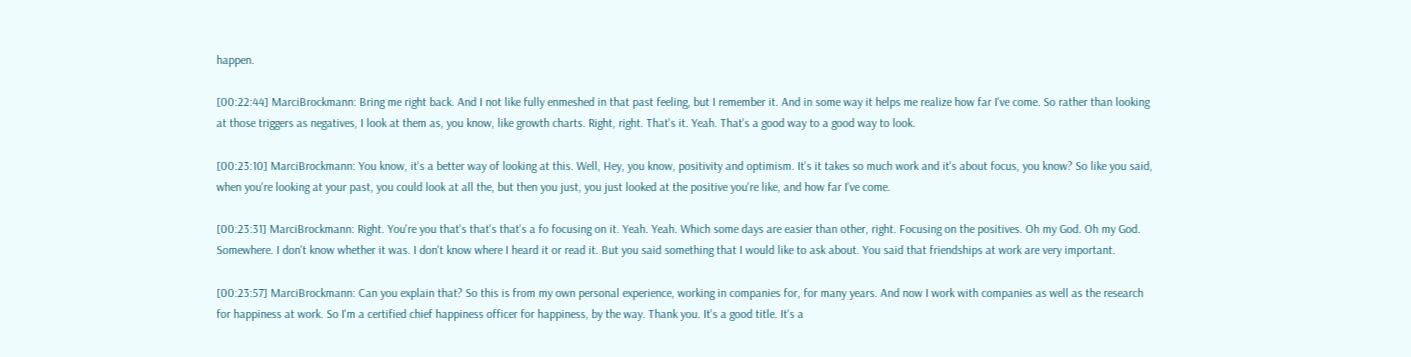happen.

[00:22:44] MarciBrockmann: Bring me right back. And I not like fully enmeshed in that past feeling, but I remember it. And in some way it helps me realize how far I've come. So rather than looking at those triggers as negatives, I look at them as, you know, like growth charts. Right, right. That's it. Yeah. That's a good way to a good way to look.

[00:23:10] MarciBrockmann: You know, it's a better way of looking at this. Well, Hey, you know, positivity and optimism. It's it takes so much work and it's about focus, you know? So like you said, when you're looking at your past, you could look at all the, but then you just, you just looked at the positive you're like, and how far I've come.

[00:23:31] MarciBrockmann: Right. You're you that's that's that's a fo focusing on it. Yeah. Yeah. Which some days are easier than other, right. Focusing on the positives. Oh my God. Oh my God. Somewhere. I don't know whether it was. I don't know where I heard it or read it. But you said something that I would like to ask about. You said that friendships at work are very important.

[00:23:57] MarciBrockmann: Can you explain that? So this is from my own personal experience, working in companies for, for many years. And now I work with companies as well as the research for happiness at work. So I'm a certified chief happiness officer for happiness, by the way. Thank you. It's a good title. It's a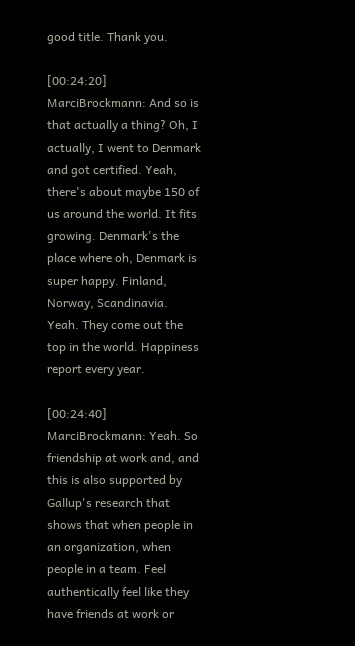good title. Thank you.

[00:24:20] MarciBrockmann: And so is that actually a thing? Oh, I actually, I went to Denmark and got certified. Yeah, there's about maybe 150 of us around the world. It fits growing. Denmark's the place where oh, Denmark is super happy. Finland, Norway, Scandinavia. Yeah. They come out the top in the world. Happiness report every year.

[00:24:40] MarciBrockmann: Yeah. So friendship at work and, and this is also supported by Gallup's research that shows that when people in an organization, when people in a team. Feel authentically feel like they have friends at work or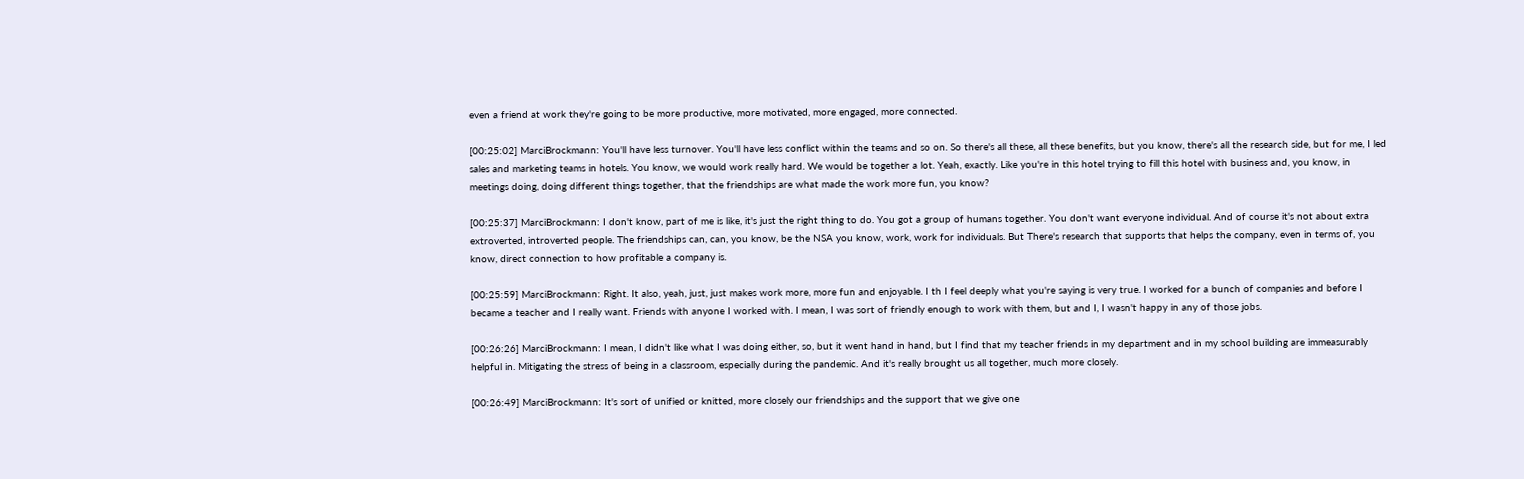even a friend at work they're going to be more productive, more motivated, more engaged, more connected.

[00:25:02] MarciBrockmann: You'll have less turnover. You'll have less conflict within the teams and so on. So there's all these, all these benefits, but you know, there's all the research side, but for me, I led sales and marketing teams in hotels. You know, we would work really hard. We would be together a lot. Yeah, exactly. Like you're in this hotel trying to fill this hotel with business and, you know, in meetings doing, doing different things together, that the friendships are what made the work more fun, you know?

[00:25:37] MarciBrockmann: I don't know, part of me is like, it's just the right thing to do. You got a group of humans together. You don't want everyone individual. And of course it's not about extra extroverted, introverted people. The friendships can, can, you know, be the NSA you know, work, work for individuals. But There's research that supports that helps the company, even in terms of, you know, direct connection to how profitable a company is.

[00:25:59] MarciBrockmann: Right. It also, yeah, just, just makes work more, more fun and enjoyable. I th I feel deeply what you're saying is very true. I worked for a bunch of companies and before I became a teacher and I really want. Friends with anyone I worked with. I mean, I was sort of friendly enough to work with them, but and I, I wasn't happy in any of those jobs.

[00:26:26] MarciBrockmann: I mean, I didn't like what I was doing either, so, but it went hand in hand, but I find that my teacher friends in my department and in my school building are immeasurably helpful in. Mitigating the stress of being in a classroom, especially during the pandemic. And it's really brought us all together, much more closely.

[00:26:49] MarciBrockmann: It's sort of unified or knitted, more closely our friendships and the support that we give one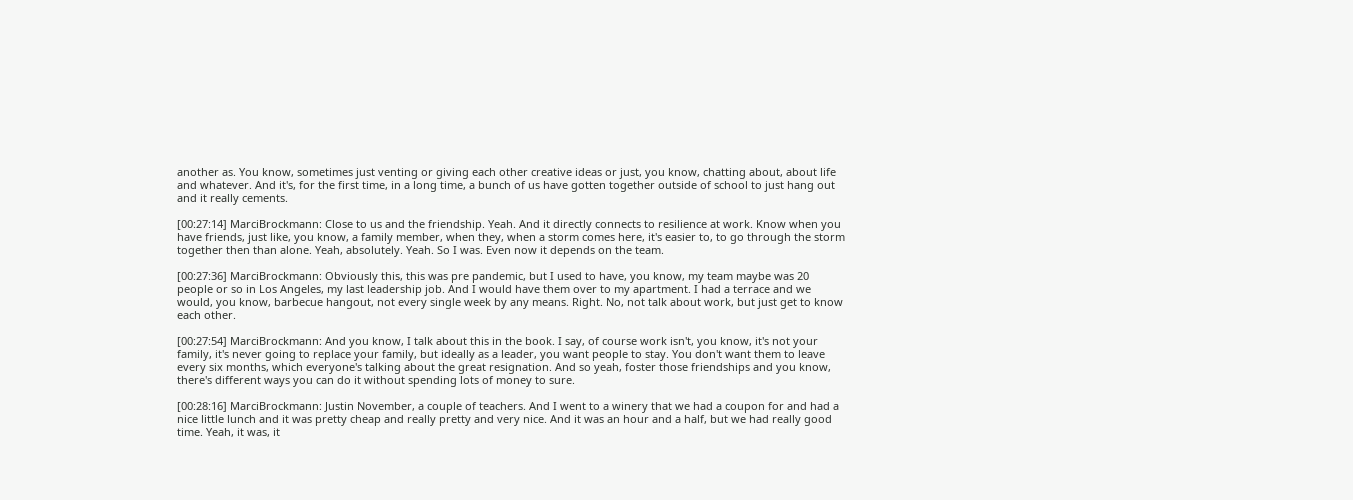another as. You know, sometimes just venting or giving each other creative ideas or just, you know, chatting about, about life and whatever. And it's, for the first time, in a long time, a bunch of us have gotten together outside of school to just hang out and it really cements.

[00:27:14] MarciBrockmann: Close to us and the friendship. Yeah. And it directly connects to resilience at work. Know when you have friends, just like, you know, a family member, when they, when a storm comes here, it's easier to, to go through the storm together then than alone. Yeah, absolutely. Yeah. So I was. Even now it depends on the team.

[00:27:36] MarciBrockmann: Obviously this, this was pre pandemic, but I used to have, you know, my team maybe was 20 people or so in Los Angeles, my last leadership job. And I would have them over to my apartment. I had a terrace and we would, you know, barbecue hangout, not every single week by any means. Right. No, not talk about work, but just get to know each other.

[00:27:54] MarciBrockmann: And you know, I talk about this in the book. I say, of course work isn't, you know, it's not your family, it's never going to replace your family, but ideally as a leader, you want people to stay. You don't want them to leave every six months, which everyone's talking about the great resignation. And so yeah, foster those friendships and you know, there's different ways you can do it without spending lots of money to sure.

[00:28:16] MarciBrockmann: Justin November, a couple of teachers. And I went to a winery that we had a coupon for and had a nice little lunch and it was pretty cheap and really pretty and very nice. And it was an hour and a half, but we had really good time. Yeah, it was, it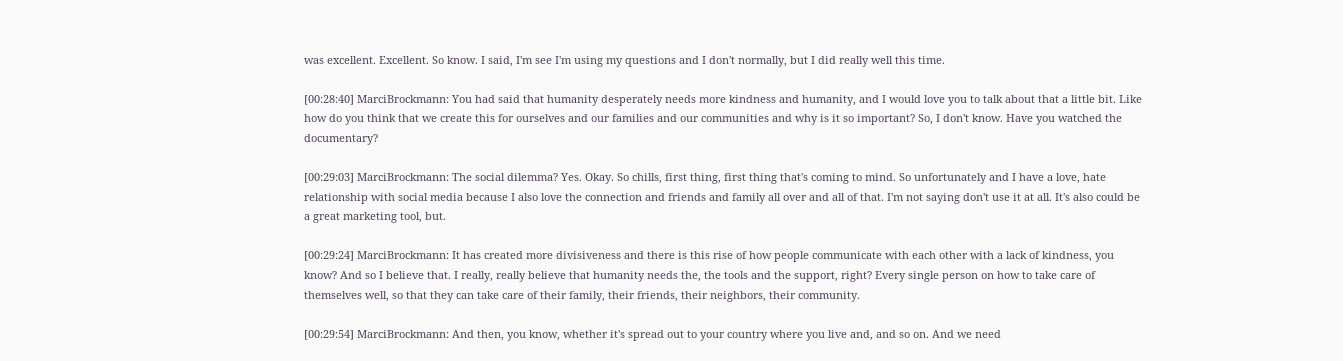was excellent. Excellent. So know. I said, I'm see I'm using my questions and I don't normally, but I did really well this time.

[00:28:40] MarciBrockmann: You had said that humanity desperately needs more kindness and humanity, and I would love you to talk about that a little bit. Like how do you think that we create this for ourselves and our families and our communities and why is it so important? So, I don't know. Have you watched the documentary?

[00:29:03] MarciBrockmann: The social dilemma? Yes. Okay. So chills, first thing, first thing that's coming to mind. So unfortunately and I have a love, hate relationship with social media because I also love the connection and friends and family all over and all of that. I'm not saying don't use it at all. It's also could be a great marketing tool, but.

[00:29:24] MarciBrockmann: It has created more divisiveness and there is this rise of how people communicate with each other with a lack of kindness, you know? And so I believe that. I really, really believe that humanity needs the, the tools and the support, right? Every single person on how to take care of themselves well, so that they can take care of their family, their friends, their neighbors, their community.

[00:29:54] MarciBrockmann: And then, you know, whether it's spread out to your country where you live and, and so on. And we need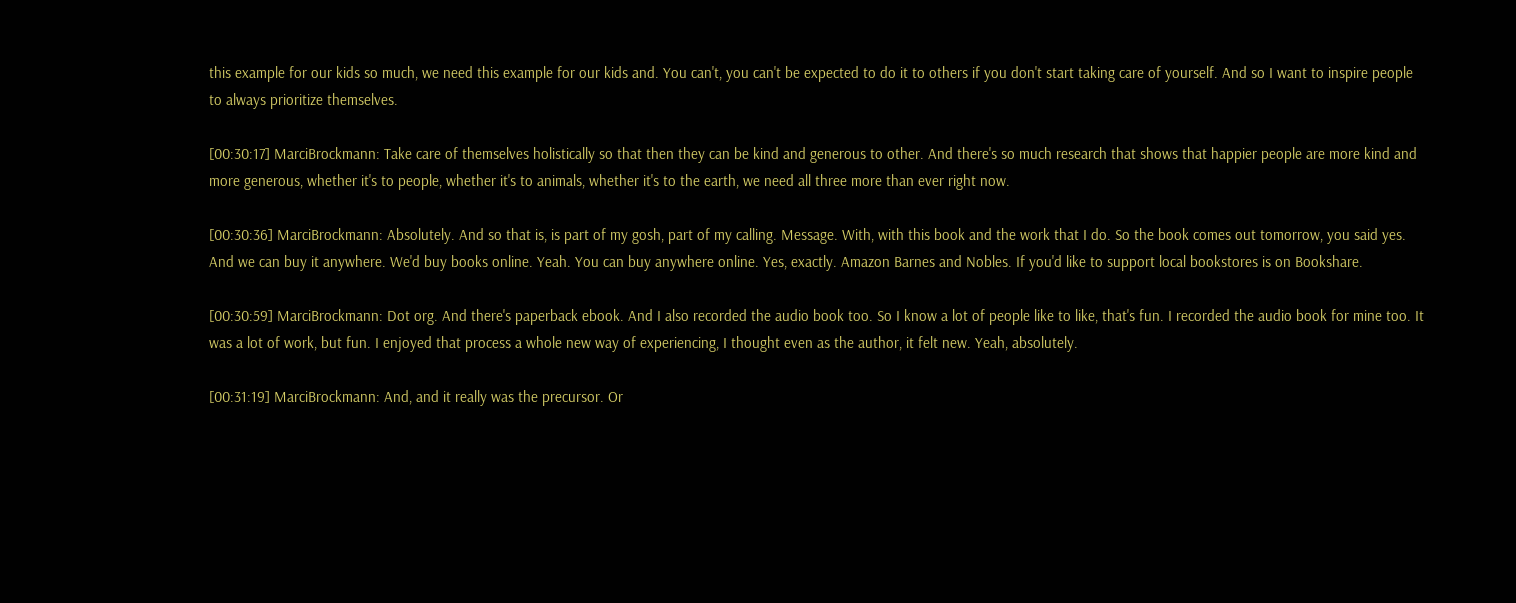this example for our kids so much, we need this example for our kids and. You can't, you can't be expected to do it to others if you don't start taking care of yourself. And so I want to inspire people to always prioritize themselves.

[00:30:17] MarciBrockmann: Take care of themselves holistically so that then they can be kind and generous to other. And there's so much research that shows that happier people are more kind and more generous, whether it's to people, whether it's to animals, whether it's to the earth, we need all three more than ever right now.

[00:30:36] MarciBrockmann: Absolutely. And so that is, is part of my gosh, part of my calling. Message. With, with this book and the work that I do. So the book comes out tomorrow, you said yes. And we can buy it anywhere. We'd buy books online. Yeah. You can buy anywhere online. Yes, exactly. Amazon Barnes and Nobles. If you'd like to support local bookstores is on Bookshare.

[00:30:59] MarciBrockmann: Dot org. And there's paperback ebook. And I also recorded the audio book too. So I know a lot of people like to like, that's fun. I recorded the audio book for mine too. It was a lot of work, but fun. I enjoyed that process a whole new way of experiencing, I thought even as the author, it felt new. Yeah, absolutely.

[00:31:19] MarciBrockmann: And, and it really was the precursor. Or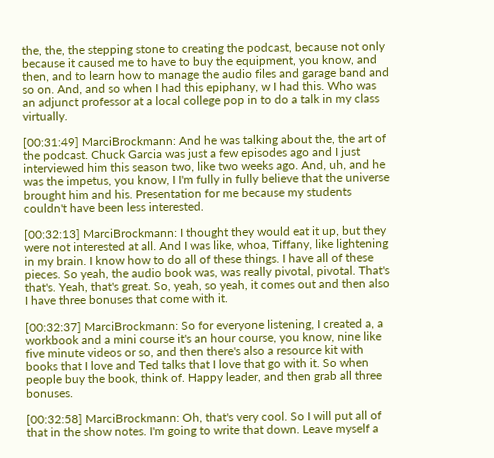the, the, the stepping stone to creating the podcast, because not only because it caused me to have to buy the equipment, you know, and then, and to learn how to manage the audio files and garage band and so on. And, and so when I had this epiphany, w I had this. Who was an adjunct professor at a local college pop in to do a talk in my class virtually.

[00:31:49] MarciBrockmann: And he was talking about the, the art of the podcast. Chuck Garcia was just a few episodes ago and I just interviewed him this season two, like two weeks ago. And, uh, and he was the impetus, you know, I I'm fully in fully believe that the universe brought him and his. Presentation for me because my students couldn't have been less interested.

[00:32:13] MarciBrockmann: I thought they would eat it up, but they were not interested at all. And I was like, whoa, Tiffany, like lightening in my brain. I know how to do all of these things. I have all of these pieces. So yeah, the audio book was, was really pivotal, pivotal. That's that's. Yeah, that's great. So, yeah, so yeah, it comes out and then also I have three bonuses that come with it.

[00:32:37] MarciBrockmann: So for everyone listening, I created a, a workbook and a mini course it's an hour course, you know, nine like five minute videos or so, and then there's also a resource kit with books that I love and Ted talks that I love that go with it. So when people buy the book, think of. Happy leader, and then grab all three bonuses.

[00:32:58] MarciBrockmann: Oh, that's very cool. So I will put all of that in the show notes. I'm going to write that down. Leave myself a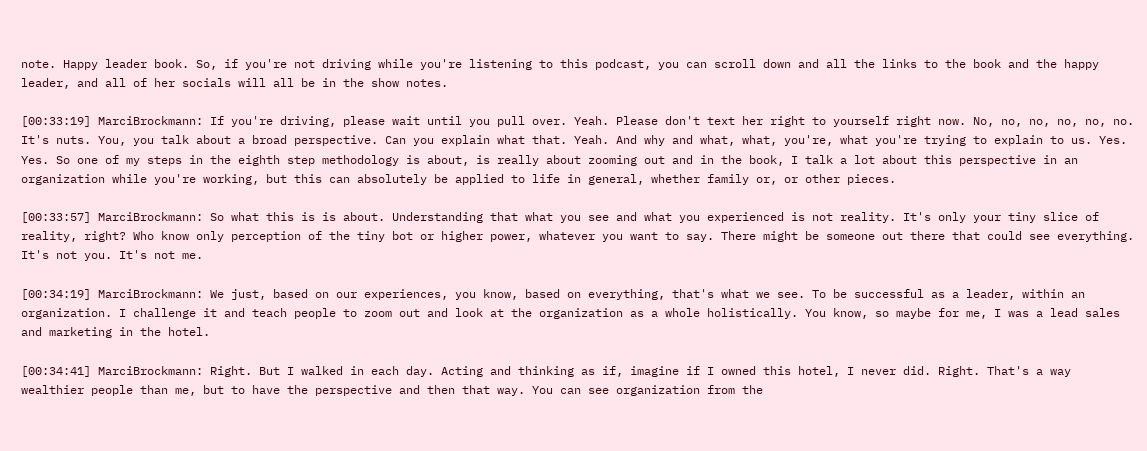note. Happy leader book. So, if you're not driving while you're listening to this podcast, you can scroll down and all the links to the book and the happy leader, and all of her socials will all be in the show notes.

[00:33:19] MarciBrockmann: If you're driving, please wait until you pull over. Yeah. Please don't text her right to yourself right now. No, no, no, no, no, no. It's nuts. You, you talk about a broad perspective. Can you explain what that. Yeah. And why and what, what, you're, what you're trying to explain to us. Yes. Yes. So one of my steps in the eighth step methodology is about, is really about zooming out and in the book, I talk a lot about this perspective in an organization while you're working, but this can absolutely be applied to life in general, whether family or, or other pieces.

[00:33:57] MarciBrockmann: So what this is is about. Understanding that what you see and what you experienced is not reality. It's only your tiny slice of reality, right? Who know only perception of the tiny bot or higher power, whatever you want to say. There might be someone out there that could see everything. It's not you. It's not me.

[00:34:19] MarciBrockmann: We just, based on our experiences, you know, based on everything, that's what we see. To be successful as a leader, within an organization. I challenge it and teach people to zoom out and look at the organization as a whole holistically. You know, so maybe for me, I was a lead sales and marketing in the hotel.

[00:34:41] MarciBrockmann: Right. But I walked in each day. Acting and thinking as if, imagine if I owned this hotel, I never did. Right. That's a way wealthier people than me, but to have the perspective and then that way. You can see organization from the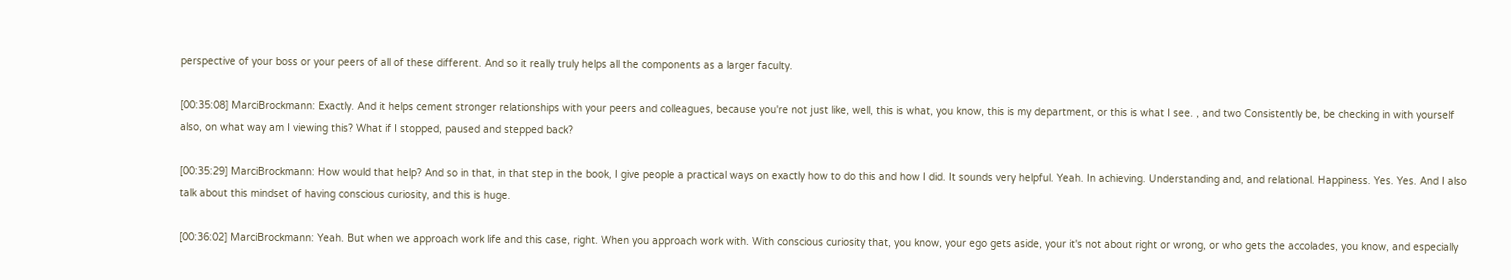perspective of your boss or your peers of all of these different. And so it really truly helps all the components as a larger faculty.

[00:35:08] MarciBrockmann: Exactly. And it helps cement stronger relationships with your peers and colleagues, because you're not just like, well, this is what, you know, this is my department, or this is what I see. , and two Consistently be, be checking in with yourself also, on what way am I viewing this? What if I stopped, paused and stepped back?

[00:35:29] MarciBrockmann: How would that help? And so in that, in that step in the book, I give people a practical ways on exactly how to do this and how I did. It sounds very helpful. Yeah. In achieving. Understanding and, and relational. Happiness. Yes. Yes. And I also talk about this mindset of having conscious curiosity, and this is huge.

[00:36:02] MarciBrockmann: Yeah. But when we approach work life and this case, right. When you approach work with. With conscious curiosity that, you know, your ego gets aside, your it's not about right or wrong, or who gets the accolades, you know, and especially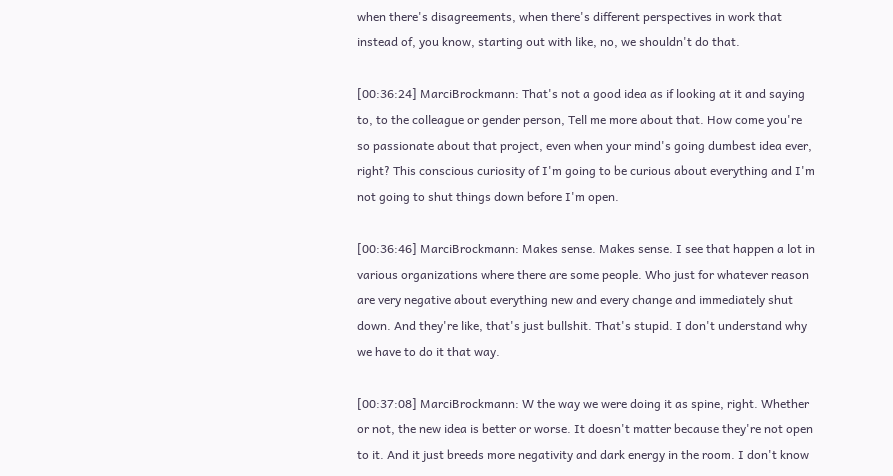when there's disagreements, when there's different perspectives in work that instead of, you know, starting out with like, no, we shouldn't do that.

[00:36:24] MarciBrockmann: That's not a good idea as if looking at it and saying to, to the colleague or gender person, Tell me more about that. How come you're so passionate about that project, even when your mind's going dumbest idea ever, right? This conscious curiosity of I'm going to be curious about everything and I'm not going to shut things down before I'm open.

[00:36:46] MarciBrockmann: Makes sense. Makes sense. I see that happen a lot in various organizations where there are some people. Who just for whatever reason are very negative about everything new and every change and immediately shut down. And they're like, that's just bullshit. That's stupid. I don't understand why we have to do it that way.

[00:37:08] MarciBrockmann: W the way we were doing it as spine, right. Whether or not, the new idea is better or worse. It doesn't matter because they're not open to it. And it just breeds more negativity and dark energy in the room. I don't know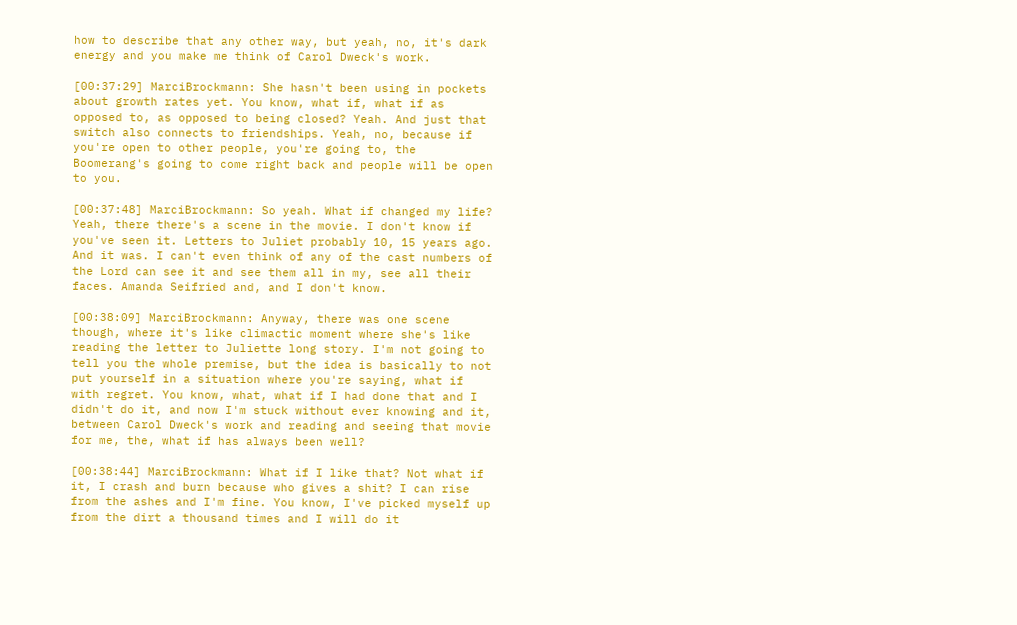how to describe that any other way, but yeah, no, it's dark energy and you make me think of Carol Dweck's work.

[00:37:29] MarciBrockmann: She hasn't been using in pockets about growth rates yet. You know, what if, what if as opposed to, as opposed to being closed? Yeah. And just that switch also connects to friendships. Yeah, no, because if you're open to other people, you're going to, the Boomerang's going to come right back and people will be open to you.

[00:37:48] MarciBrockmann: So yeah. What if changed my life? Yeah, there there's a scene in the movie. I don't know if you've seen it. Letters to Juliet probably 10, 15 years ago. And it was. I can't even think of any of the cast numbers of the Lord can see it and see them all in my, see all their faces. Amanda Seifried and, and I don't know.

[00:38:09] MarciBrockmann: Anyway, there was one scene though, where it's like climactic moment where she's like reading the letter to Juliette long story. I'm not going to tell you the whole premise, but the idea is basically to not put yourself in a situation where you're saying, what if with regret. You know, what, what if I had done that and I didn't do it, and now I'm stuck without ever knowing and it, between Carol Dweck's work and reading and seeing that movie for me, the, what if has always been well?

[00:38:44] MarciBrockmann: What if I like that? Not what if it, I crash and burn because who gives a shit? I can rise from the ashes and I'm fine. You know, I've picked myself up from the dirt a thousand times and I will do it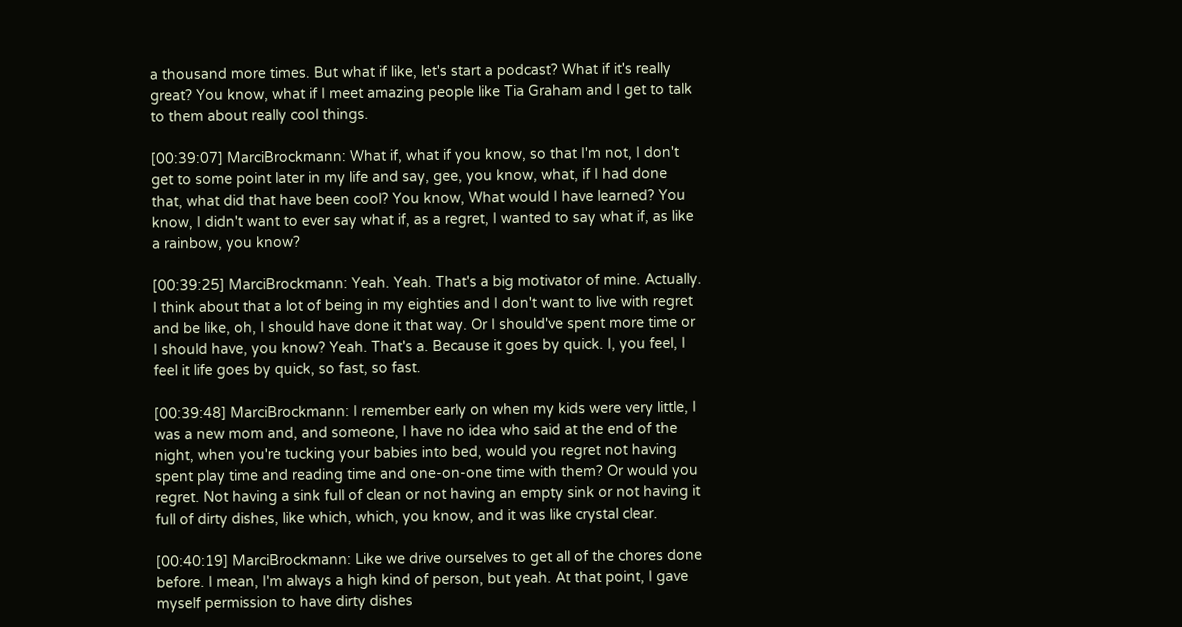a thousand more times. But what if like, let's start a podcast? What if it's really great? You know, what if I meet amazing people like Tia Graham and I get to talk to them about really cool things.

[00:39:07] MarciBrockmann: What if, what if you know, so that I'm not, I don't get to some point later in my life and say, gee, you know, what, if I had done that, what did that have been cool? You know, What would I have learned? You know, I didn't want to ever say what if, as a regret, I wanted to say what if, as like a rainbow, you know?

[00:39:25] MarciBrockmann: Yeah. Yeah. That's a big motivator of mine. Actually. I think about that a lot of being in my eighties and I don't want to live with regret and be like, oh, I should have done it that way. Or I should've spent more time or I should have, you know? Yeah. That's a. Because it goes by quick. I, you feel, I feel it life goes by quick, so fast, so fast.

[00:39:48] MarciBrockmann: I remember early on when my kids were very little, I was a new mom and, and someone, I have no idea who said at the end of the night, when you're tucking your babies into bed, would you regret not having spent play time and reading time and one-on-one time with them? Or would you regret. Not having a sink full of clean or not having an empty sink or not having it full of dirty dishes, like which, which, you know, and it was like crystal clear.

[00:40:19] MarciBrockmann: Like we drive ourselves to get all of the chores done before. I mean, I'm always a high kind of person, but yeah. At that point, I gave myself permission to have dirty dishes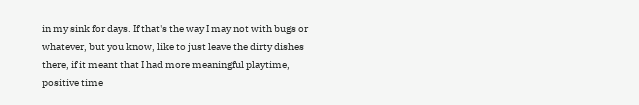in my sink for days. If that's the way I may not with bugs or whatever, but you know, like to just leave the dirty dishes there, if it meant that I had more meaningful playtime, positive time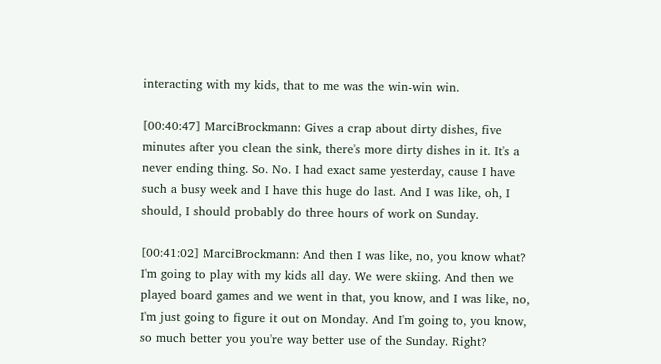interacting with my kids, that to me was the win-win win.

[00:40:47] MarciBrockmann: Gives a crap about dirty dishes, five minutes after you clean the sink, there's more dirty dishes in it. It's a never ending thing. So. No. I had exact same yesterday, cause I have such a busy week and I have this huge do last. And I was like, oh, I should, I should probably do three hours of work on Sunday.

[00:41:02] MarciBrockmann: And then I was like, no, you know what? I'm going to play with my kids all day. We were skiing. And then we played board games and we went in that, you know, and I was like, no, I'm just going to figure it out on Monday. And I'm going to, you know, so much better you you're way better use of the Sunday. Right?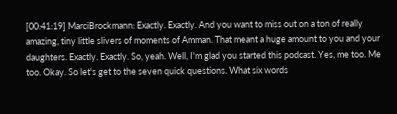[00:41:19] MarciBrockmann: Exactly. Exactly. And you want to miss out on a ton of really amazing, tiny little slivers of moments of Amman. That meant a huge amount to you and your daughters. Exactly. Exactly. So, yeah. Well, I'm glad you started this podcast. Yes, me too. Me too. Okay. So let's get to the seven quick questions. What six words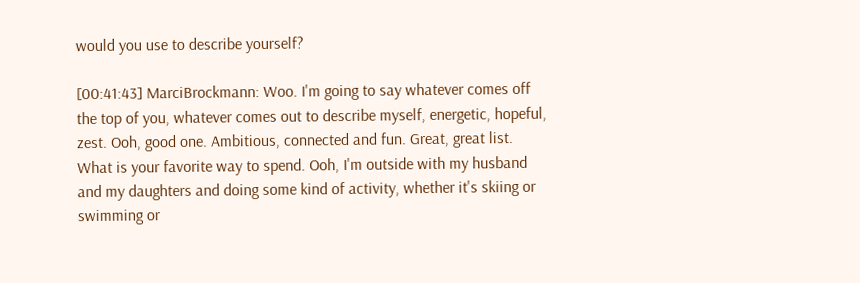would you use to describe yourself?

[00:41:43] MarciBrockmann: Woo. I'm going to say whatever comes off the top of you, whatever comes out to describe myself, energetic, hopeful, zest. Ooh, good one. Ambitious, connected and fun. Great, great list. What is your favorite way to spend. Ooh, I'm outside with my husband and my daughters and doing some kind of activity, whether it's skiing or swimming or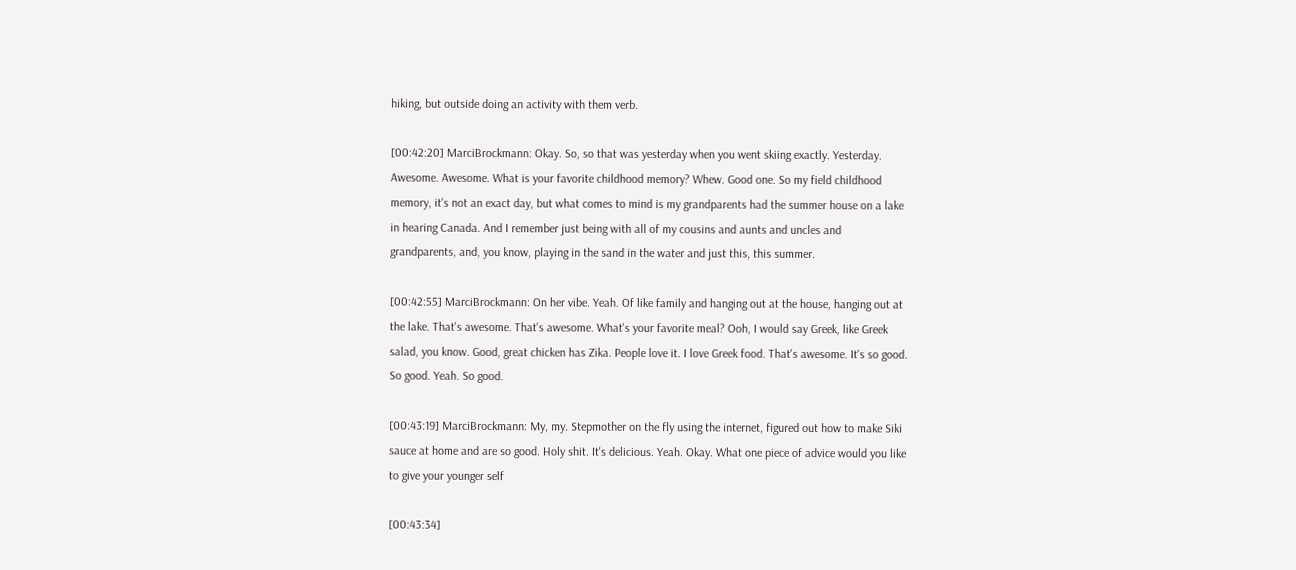hiking, but outside doing an activity with them verb.

[00:42:20] MarciBrockmann: Okay. So, so that was yesterday when you went skiing exactly. Yesterday. Awesome. Awesome. What is your favorite childhood memory? Whew. Good one. So my field childhood memory, it's not an exact day, but what comes to mind is my grandparents had the summer house on a lake in hearing Canada. And I remember just being with all of my cousins and aunts and uncles and grandparents, and, you know, playing in the sand in the water and just this, this summer.

[00:42:55] MarciBrockmann: On her vibe. Yeah. Of like family and hanging out at the house, hanging out at the lake. That's awesome. That's awesome. What's your favorite meal? Ooh, I would say Greek, like Greek salad, you know. Good, great chicken has Zika. People love it. I love Greek food. That's awesome. It's so good. So good. Yeah. So good.

[00:43:19] MarciBrockmann: My, my. Stepmother on the fly using the internet, figured out how to make Siki sauce at home and are so good. Holy shit. It's delicious. Yeah. Okay. What one piece of advice would you like to give your younger self

[00:43:34]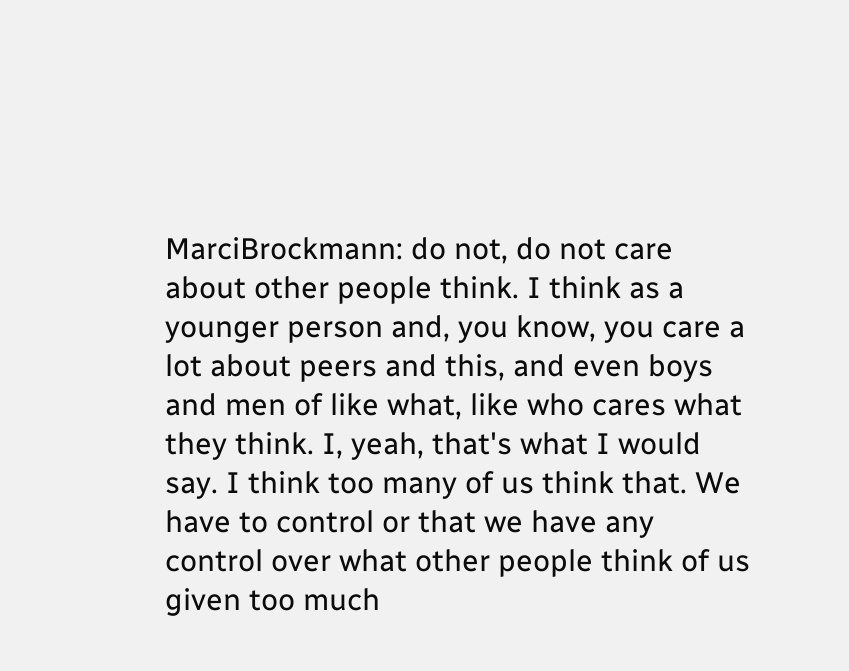MarciBrockmann: do not, do not care about other people think. I think as a younger person and, you know, you care a lot about peers and this, and even boys and men of like what, like who cares what they think. I, yeah, that's what I would say. I think too many of us think that. We have to control or that we have any control over what other people think of us given too much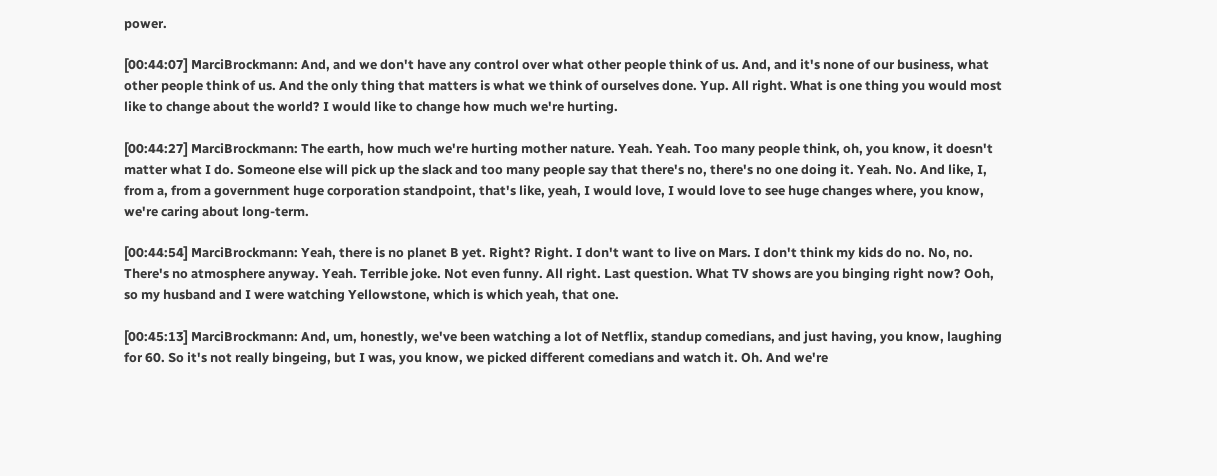power.

[00:44:07] MarciBrockmann: And, and we don't have any control over what other people think of us. And, and it's none of our business, what other people think of us. And the only thing that matters is what we think of ourselves done. Yup. All right. What is one thing you would most like to change about the world? I would like to change how much we're hurting.

[00:44:27] MarciBrockmann: The earth, how much we're hurting mother nature. Yeah. Yeah. Too many people think, oh, you know, it doesn't matter what I do. Someone else will pick up the slack and too many people say that there's no, there's no one doing it. Yeah. No. And like, I, from a, from a government huge corporation standpoint, that's like, yeah, I would love, I would love to see huge changes where, you know, we're caring about long-term.

[00:44:54] MarciBrockmann: Yeah, there is no planet B yet. Right? Right. I don't want to live on Mars. I don't think my kids do no. No, no. There's no atmosphere anyway. Yeah. Terrible joke. Not even funny. All right. Last question. What TV shows are you binging right now? Ooh, so my husband and I were watching Yellowstone, which is which yeah, that one.

[00:45:13] MarciBrockmann: And, um, honestly, we've been watching a lot of Netflix, standup comedians, and just having, you know, laughing for 60. So it's not really bingeing, but I was, you know, we picked different comedians and watch it. Oh. And we're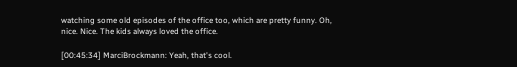watching some old episodes of the office too, which are pretty funny. Oh, nice. Nice. The kids always loved the office.

[00:45:34] MarciBrockmann: Yeah, that's cool.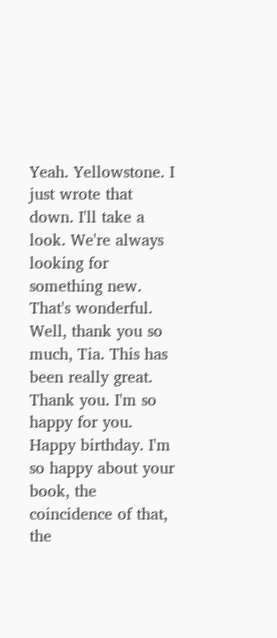Yeah. Yellowstone. I just wrote that down. I'll take a look. We're always looking for something new. That's wonderful. Well, thank you so much, Tia. This has been really great. Thank you. I'm so happy for you. Happy birthday. I'm so happy about your book, the coincidence of that, the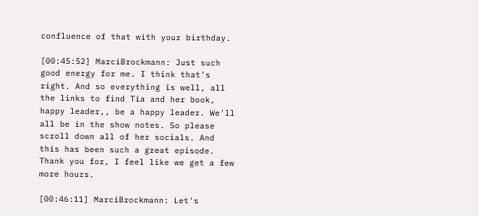confluence of that with your birthday.

[00:45:52] MarciBrockmann: Just such good energy for me. I think that's right. And so everything is well, all the links to find Tia and her book, happy leader,, be a happy leader. We'll all be in the show notes. So please scroll down all of her socials. And this has been such a great episode. Thank you for, I feel like we get a few more hours.

[00:46:11] MarciBrockmann: Let's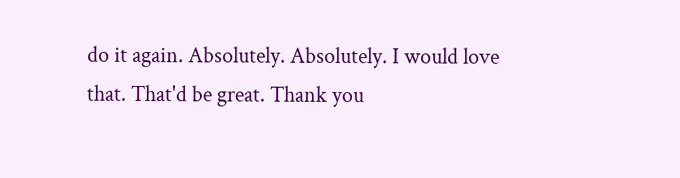do it again. Absolutely. Absolutely. I would love that. That'd be great. Thank you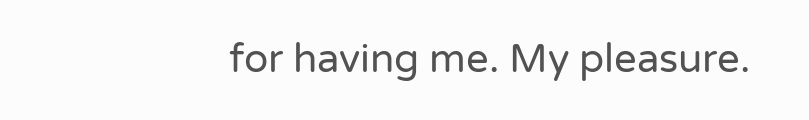for having me. My pleasure.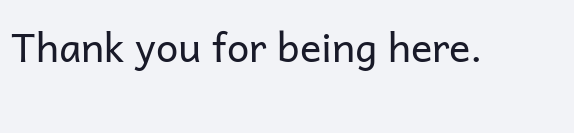Thank you for being here.